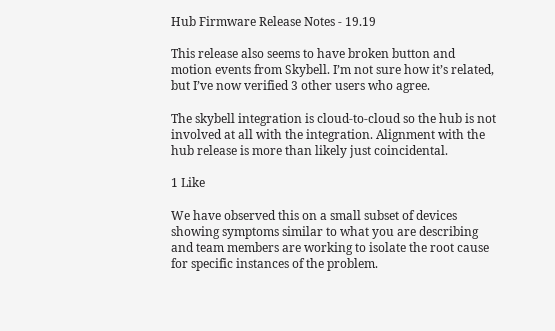Hub Firmware Release Notes - 19.19

This release also seems to have broken button and motion events from Skybell. I’m not sure how it’s related, but I’ve now verified 3 other users who agree.

The skybell integration is cloud-to-cloud so the hub is not involved at all with the integration. Alignment with the hub release is more than likely just coincidental.

1 Like

We have observed this on a small subset of devices showing symptoms similar to what you are describing and team members are working to isolate the root cause for specific instances of the problem.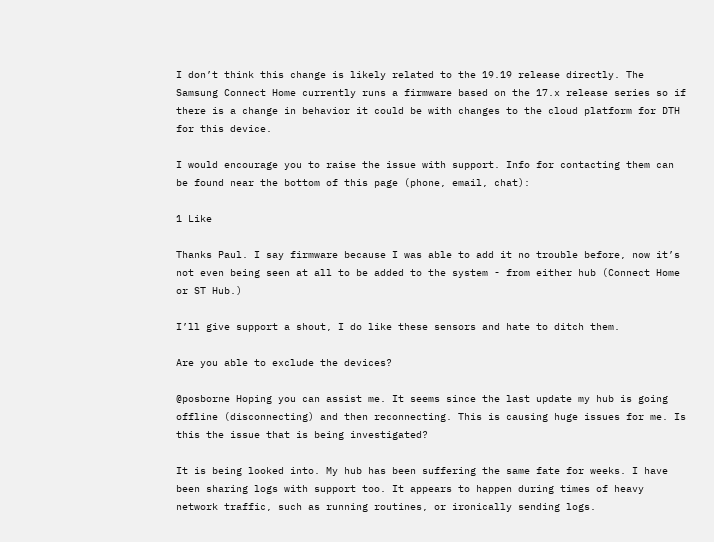I don’t think this change is likely related to the 19.19 release directly. The Samsung Connect Home currently runs a firmware based on the 17.x release series so if there is a change in behavior it could be with changes to the cloud platform for DTH for this device.

I would encourage you to raise the issue with support. Info for contacting them can be found near the bottom of this page (phone, email, chat):

1 Like

Thanks Paul. I say firmware because I was able to add it no trouble before, now it’s not even being seen at all to be added to the system - from either hub (Connect Home or ST Hub.)

I’ll give support a shout, I do like these sensors and hate to ditch them.

Are you able to exclude the devices?

@posborne Hoping you can assist me. It seems since the last update my hub is going offline (disconnecting) and then reconnecting. This is causing huge issues for me. Is this the issue that is being investigated?

It is being looked into. My hub has been suffering the same fate for weeks. I have been sharing logs with support too. It appears to happen during times of heavy network traffic, such as running routines, or ironically sending logs.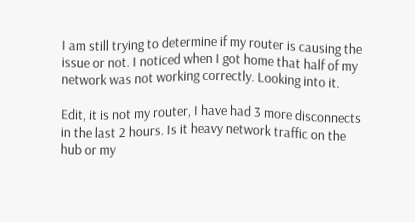I am still trying to determine if my router is causing the issue or not. I noticed when I got home that half of my network was not working correctly. Looking into it.

Edit, it is not my router, I have had 3 more disconnects in the last 2 hours. Is it heavy network traffic on the hub or my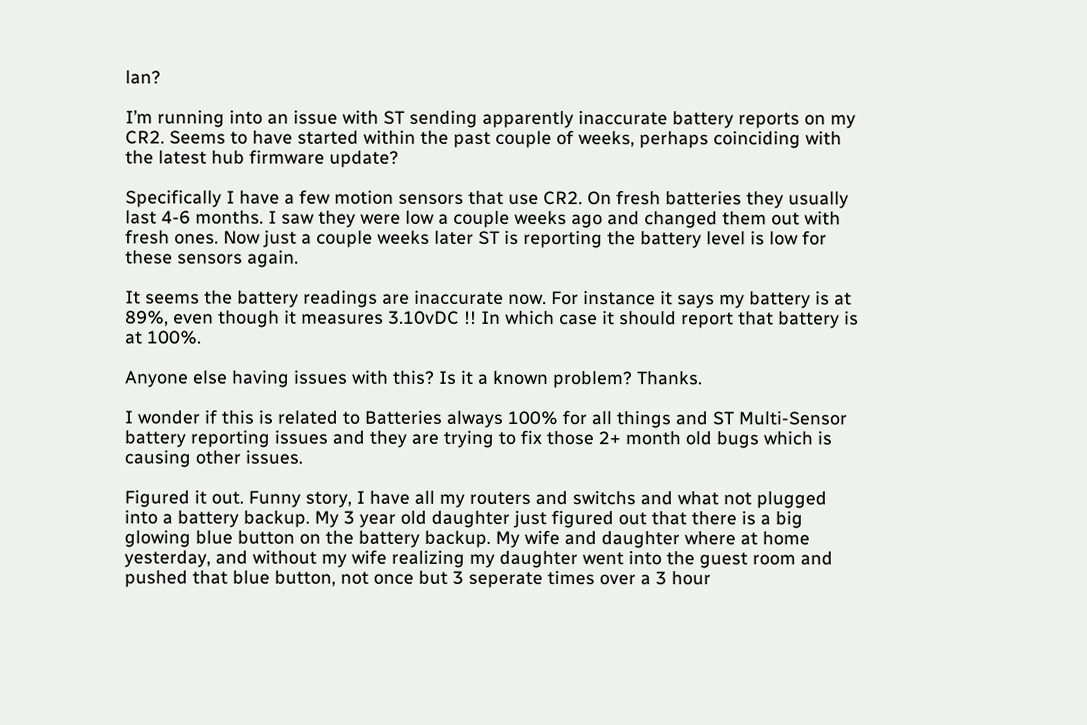lan?

I’m running into an issue with ST sending apparently inaccurate battery reports on my CR2. Seems to have started within the past couple of weeks, perhaps coinciding with the latest hub firmware update?

Specifically I have a few motion sensors that use CR2. On fresh batteries they usually last 4-6 months. I saw they were low a couple weeks ago and changed them out with fresh ones. Now just a couple weeks later ST is reporting the battery level is low for these sensors again.

It seems the battery readings are inaccurate now. For instance it says my battery is at 89%, even though it measures 3.10vDC !! In which case it should report that battery is at 100%.

Anyone else having issues with this? Is it a known problem? Thanks.

I wonder if this is related to Batteries always 100% for all things and ST Multi-Sensor battery reporting issues and they are trying to fix those 2+ month old bugs which is causing other issues.

Figured it out. Funny story, I have all my routers and switchs and what not plugged into a battery backup. My 3 year old daughter just figured out that there is a big glowing blue button on the battery backup. My wife and daughter where at home yesterday, and without my wife realizing my daughter went into the guest room and pushed that blue button, not once but 3 seperate times over a 3 hour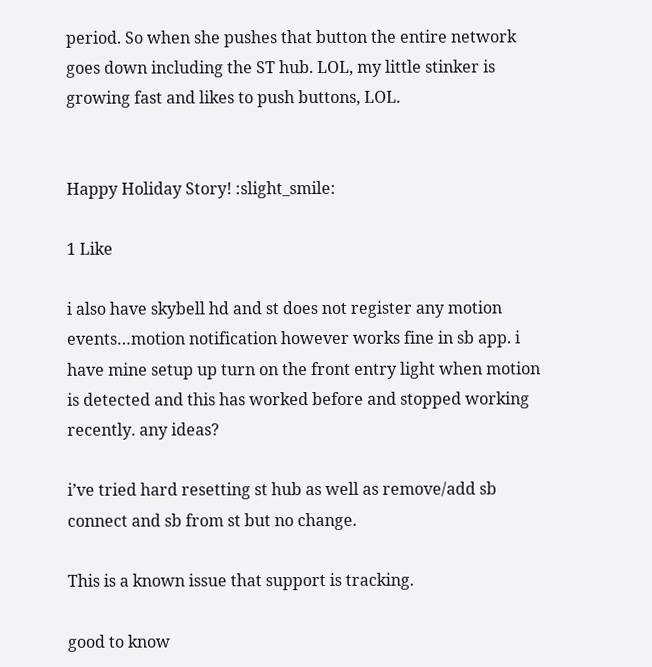period. So when she pushes that button the entire network goes down including the ST hub. LOL, my little stinker is growing fast and likes to push buttons, LOL.


Happy Holiday Story! :slight_smile:

1 Like

i also have skybell hd and st does not register any motion events…motion notification however works fine in sb app. i have mine setup up turn on the front entry light when motion is detected and this has worked before and stopped working recently. any ideas?

i’ve tried hard resetting st hub as well as remove/add sb connect and sb from st but no change.

This is a known issue that support is tracking.

good to know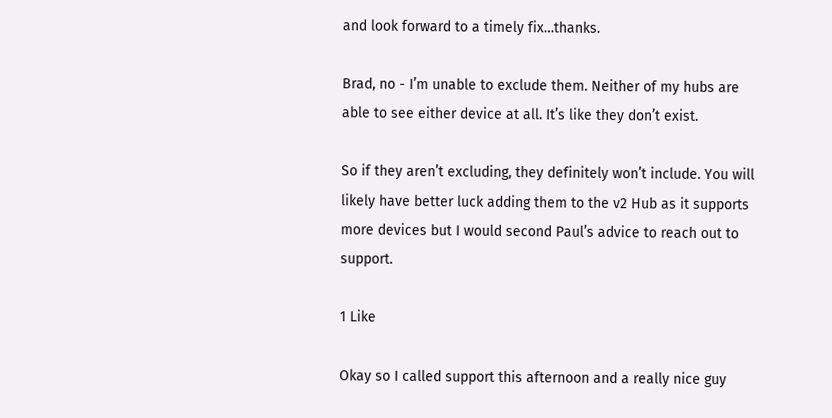and look forward to a timely fix…thanks.

Brad, no - I’m unable to exclude them. Neither of my hubs are able to see either device at all. It’s like they don’t exist.

So if they aren’t excluding, they definitely won’t include. You will likely have better luck adding them to the v2 Hub as it supports more devices but I would second Paul’s advice to reach out to support.

1 Like

Okay so I called support this afternoon and a really nice guy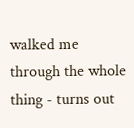walked me through the whole thing - turns out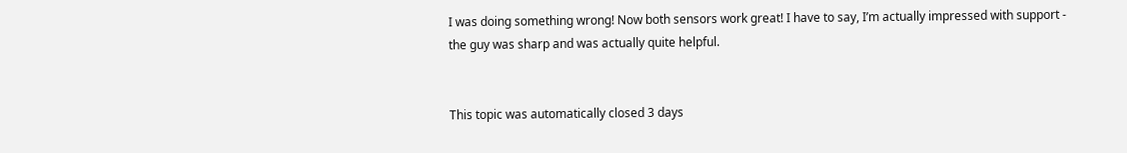I was doing something wrong! Now both sensors work great! I have to say, I’m actually impressed with support - the guy was sharp and was actually quite helpful.


This topic was automatically closed 3 days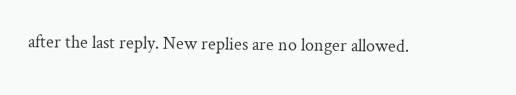after the last reply. New replies are no longer allowed.